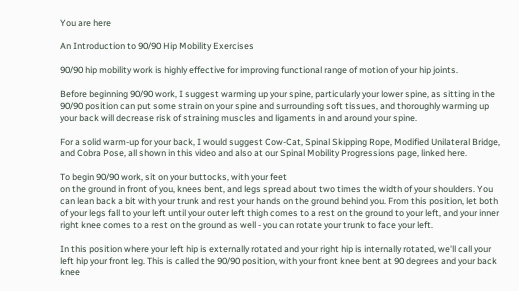You are here

An Introduction to 90/90 Hip Mobility Exercises

90/90 hip mobility work is highly effective for improving functional range of motion of your hip joints.

Before beginning 90/90 work, I suggest warming up your spine, particularly your lower spine, as sitting in the 90/90 position can put some strain on your spine and surrounding soft tissues, and thoroughly warming up your back will decrease risk of straining muscles and ligaments in and around your spine.

For a solid warm-up for your back, I would suggest Cow-Cat, Spinal Skipping Rope, Modified Unilateral Bridge, and Cobra Pose, all shown in this video and also at our Spinal Mobility Progressions page, linked here.

To begin 90/90 work, sit on your buttocks, with your feet
on the ground in front of you, knees bent, and legs spread about two times the width of your shoulders. You can lean back a bit with your trunk and rest your hands on the ground behind you. From this position, let both of your legs fall to your left until your outer left thigh comes to a rest on the ground to your left, and your inner right knee comes to a rest on the ground as well - you can rotate your trunk to face your left.

In this position where your left hip is externally rotated and your right hip is internally rotated, we'll call your left hip your front leg. This is called the 90/90 position, with your front knee bent at 90 degrees and your back knee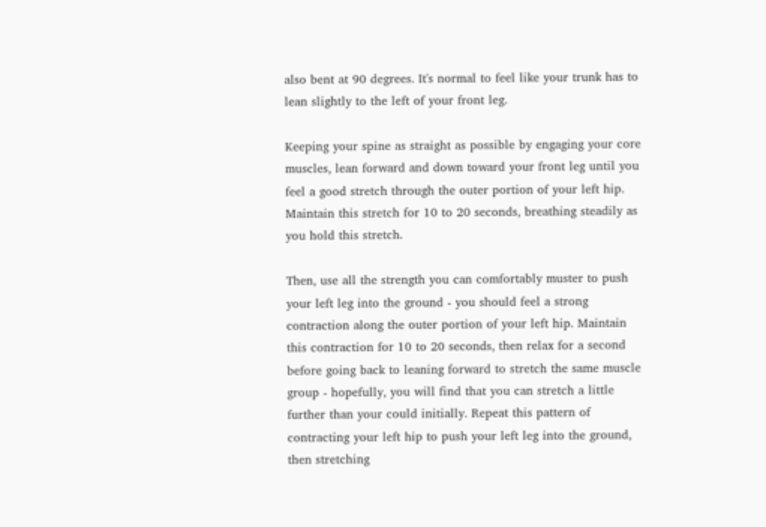also bent at 90 degrees. It's normal to feel like your trunk has to lean slightly to the left of your front leg.

Keeping your spine as straight as possible by engaging your core muscles, lean forward and down toward your front leg until you feel a good stretch through the outer portion of your left hip. Maintain this stretch for 10 to 20 seconds, breathing steadily as you hold this stretch.

Then, use all the strength you can comfortably muster to push your left leg into the ground - you should feel a strong contraction along the outer portion of your left hip. Maintain this contraction for 10 to 20 seconds, then relax for a second before going back to leaning forward to stretch the same muscle group - hopefully, you will find that you can stretch a little further than your could initially. Repeat this pattern of contracting your left hip to push your left leg into the ground, then stretching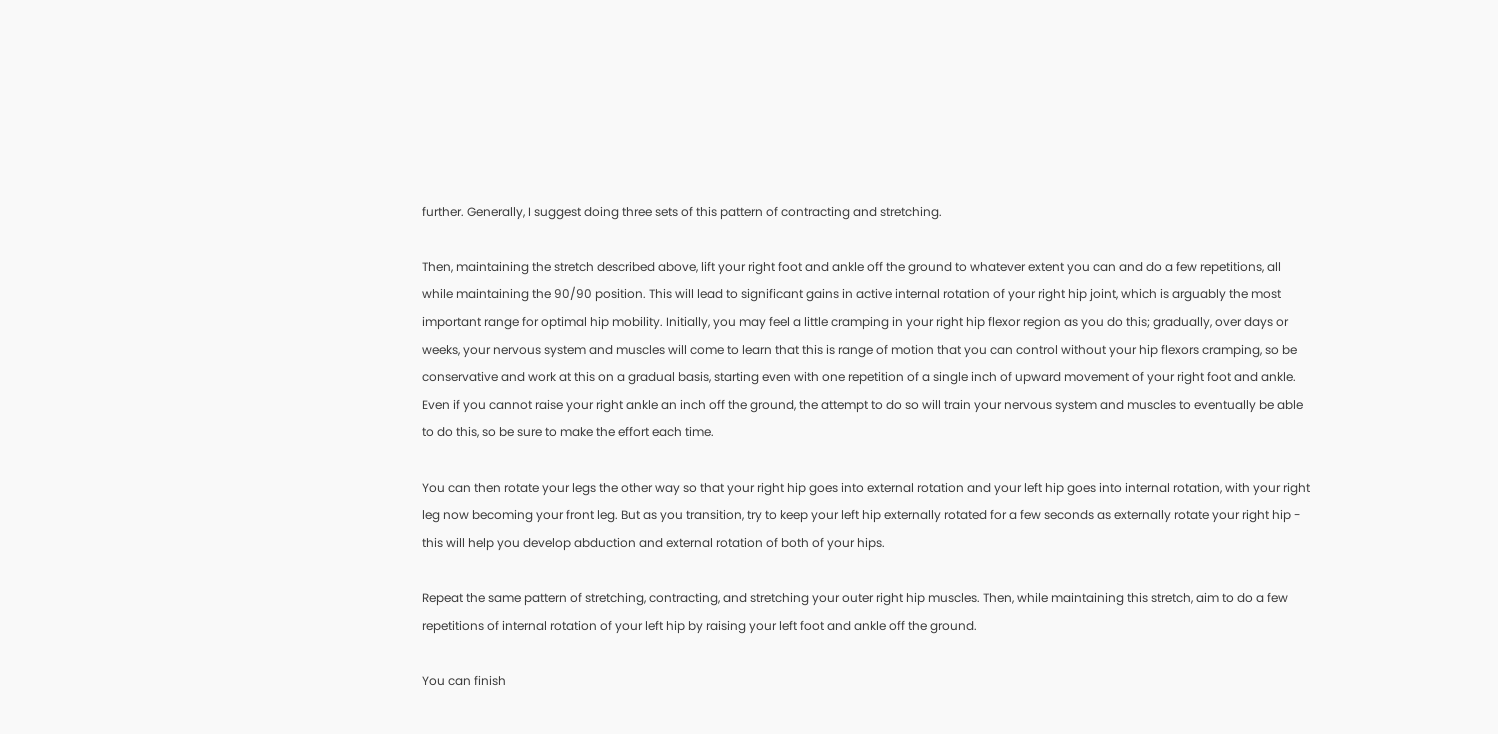further. Generally, I suggest doing three sets of this pattern of contracting and stretching.

Then, maintaining the stretch described above, lift your right foot and ankle off the ground to whatever extent you can and do a few repetitions, all while maintaining the 90/90 position. This will lead to significant gains in active internal rotation of your right hip joint, which is arguably the most important range for optimal hip mobility. Initially, you may feel a little cramping in your right hip flexor region as you do this; gradually, over days or weeks, your nervous system and muscles will come to learn that this is range of motion that you can control without your hip flexors cramping, so be conservative and work at this on a gradual basis, starting even with one repetition of a single inch of upward movement of your right foot and ankle. Even if you cannot raise your right ankle an inch off the ground, the attempt to do so will train your nervous system and muscles to eventually be able to do this, so be sure to make the effort each time.

You can then rotate your legs the other way so that your right hip goes into external rotation and your left hip goes into internal rotation, with your right leg now becoming your front leg. But as you transition, try to keep your left hip externally rotated for a few seconds as externally rotate your right hip - this will help you develop abduction and external rotation of both of your hips.

Repeat the same pattern of stretching, contracting, and stretching your outer right hip muscles. Then, while maintaining this stretch, aim to do a few repetitions of internal rotation of your left hip by raising your left foot and ankle off the ground.

You can finish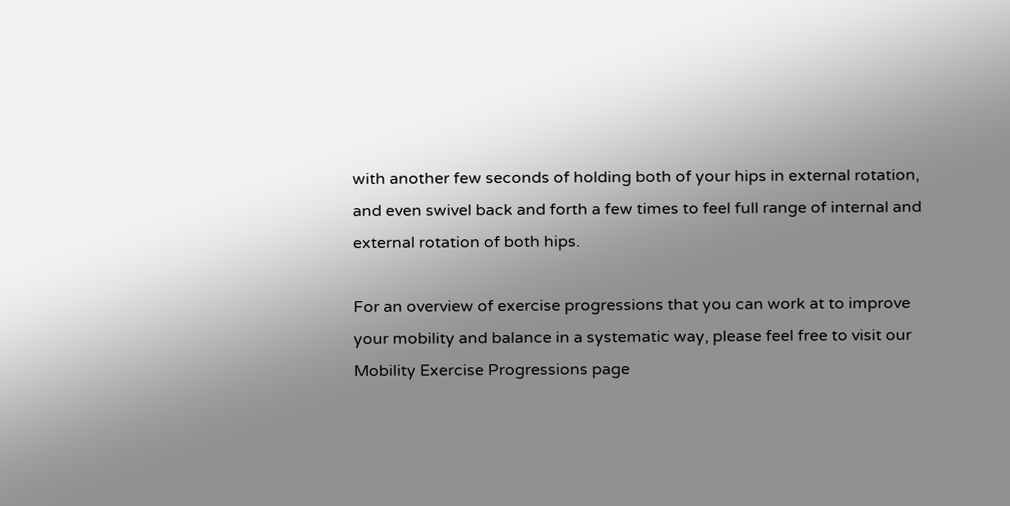with another few seconds of holding both of your hips in external rotation, and even swivel back and forth a few times to feel full range of internal and external rotation of both hips.

For an overview of exercise progressions that you can work at to improve your mobility and balance in a systematic way, please feel free to visit our Mobility Exercise Progressions page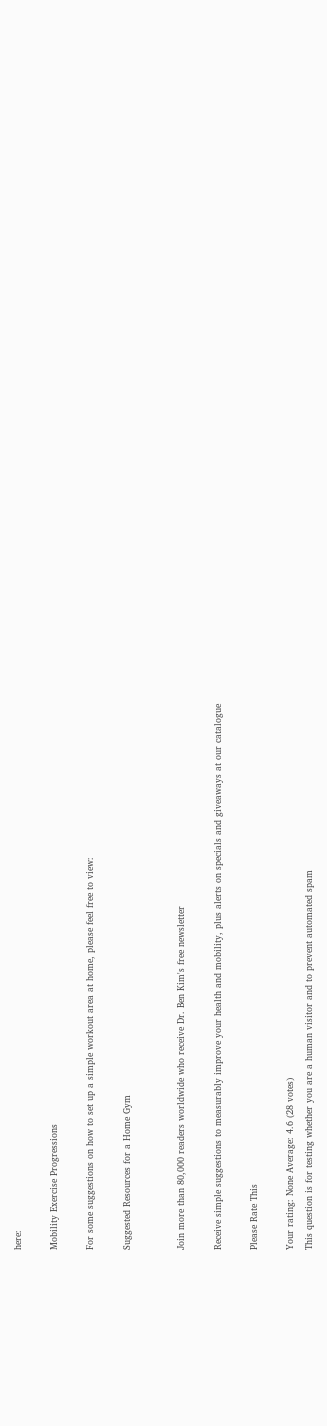here:

Mobility Exercise Progressions

For some suggestions on how to set up a simple workout area at home, please feel free to view:

Suggested Resources for a Home Gym


Join more than 80,000 readers worldwide who receive Dr. Ben Kim's free newsletter

Receive simple suggestions to measurably improve your health and mobility, plus alerts on specials and giveaways at our catalogue

Please Rate This

Your rating: None Average: 4.6 (28 votes)
This question is for testing whether you are a human visitor and to prevent automated spam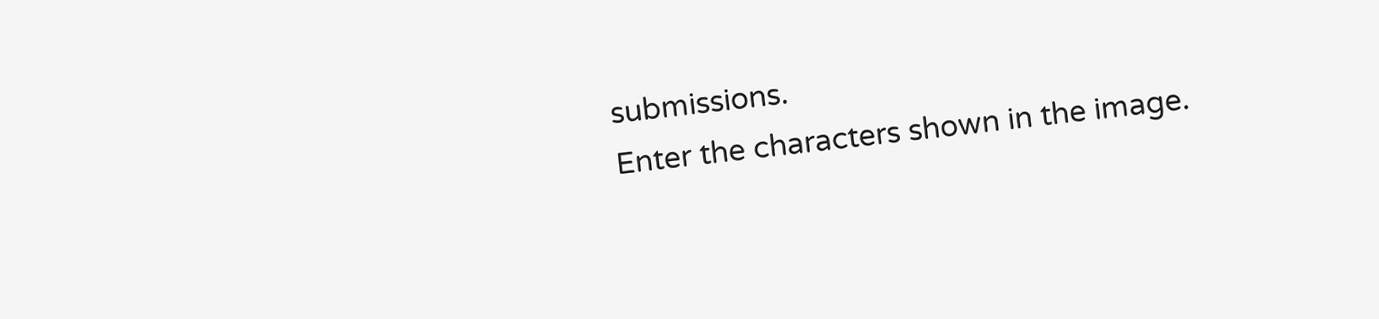submissions.
Enter the characters shown in the image.